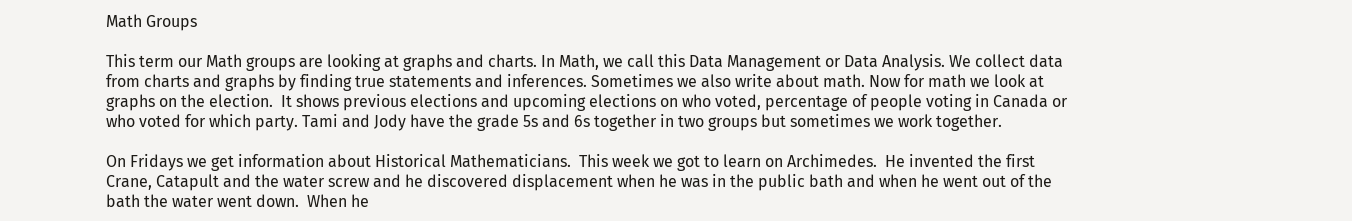Math Groups

This term our Math groups are looking at graphs and charts. In Math, we call this Data Management or Data Analysis. We collect data from charts and graphs by finding true statements and inferences. Sometimes we also write about math. Now for math we look at graphs on the election.  It shows previous elections and upcoming elections on who voted, percentage of people voting in Canada or who voted for which party. Tami and Jody have the grade 5s and 6s together in two groups but sometimes we work together.

On Fridays we get information about Historical Mathematicians.  This week we got to learn on Archimedes.  He invented the first Crane, Catapult and the water screw and he discovered displacement when he was in the public bath and when he went out of the bath the water went down.  When he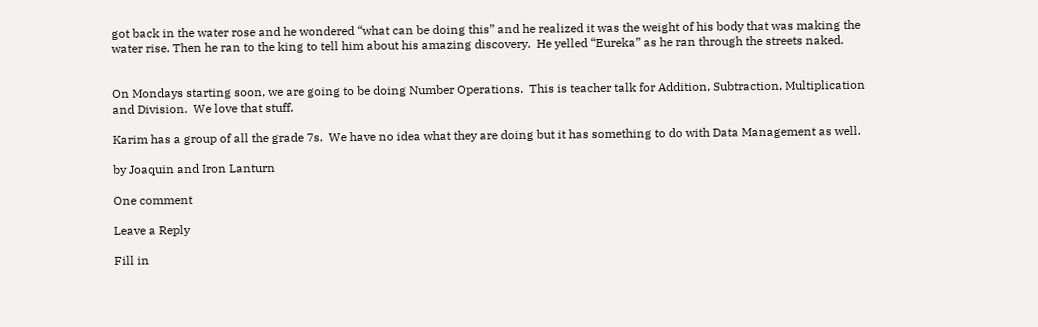got back in the water rose and he wondered “what can be doing this” and he realized it was the weight of his body that was making the water rise. Then he ran to the king to tell him about his amazing discovery.  He yelled “Eureka” as he ran through the streets naked.


On Mondays starting soon, we are going to be doing Number Operations.  This is teacher talk for Addition, Subtraction, Multiplication and Division.  We love that stuff.

Karim has a group of all the grade 7s.  We have no idea what they are doing but it has something to do with Data Management as well.

by Joaquin and Iron Lanturn

One comment

Leave a Reply

Fill in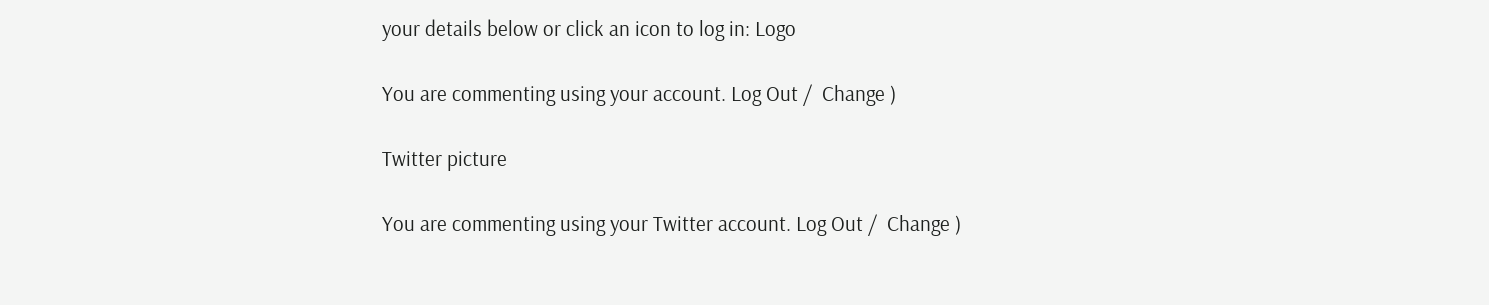your details below or click an icon to log in: Logo

You are commenting using your account. Log Out /  Change )

Twitter picture

You are commenting using your Twitter account. Log Out /  Change )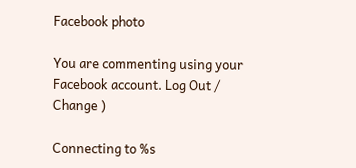Facebook photo

You are commenting using your Facebook account. Log Out /  Change )

Connecting to %s